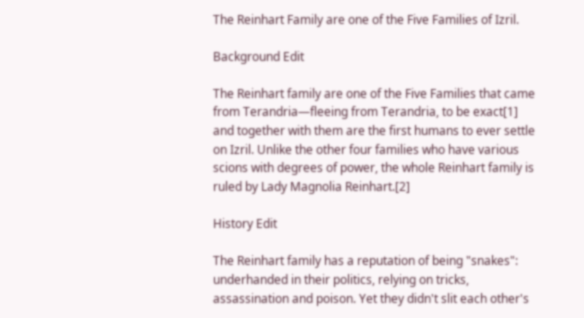The Reinhart Family are one of the Five Families of Izril.

Background Edit

The Reinhart family are one of the Five Families that came from Terandria—fleeing from Terandria, to be exact[1] and together with them are the first humans to ever settle on Izril. Unlike the other four families who have various scions with degrees of power, the whole Reinhart family is ruled by Lady Magnolia Reinhart.[2]

History Edit

The Reinhart family has a reputation of being "snakes": underhanded in their politics, relying on tricks, assassination and poison. Yet they didn't slit each other's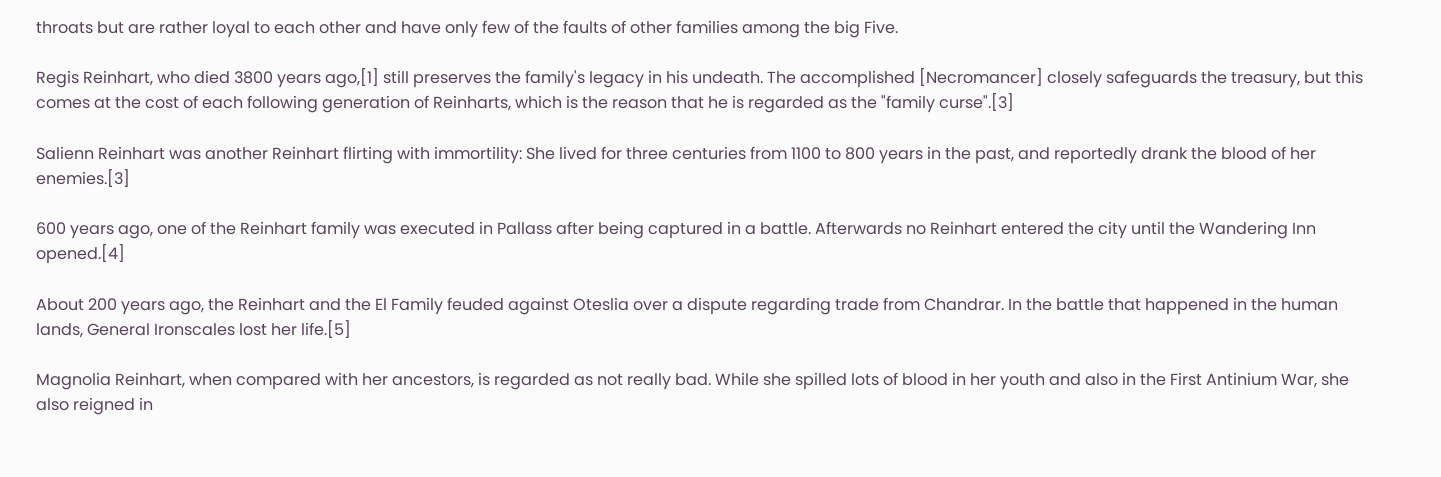throats but are rather loyal to each other and have only few of the faults of other families among the big Five.

Regis Reinhart, who died 3800 years ago,[1] still preserves the family's legacy in his undeath. The accomplished [Necromancer] closely safeguards the treasury, but this comes at the cost of each following generation of Reinharts, which is the reason that he is regarded as the "family curse".[3]

Salienn Reinhart was another Reinhart flirting with immortility: She lived for three centuries from 1100 to 800 years in the past, and reportedly drank the blood of her enemies.[3]

600 years ago, one of the Reinhart family was executed in Pallass after being captured in a battle. Afterwards no Reinhart entered the city until the Wandering Inn opened.[4]

About 200 years ago, the Reinhart and the El Family feuded against Oteslia over a dispute regarding trade from Chandrar. In the battle that happened in the human lands, General Ironscales lost her life.[5]

Magnolia Reinhart, when compared with her ancestors, is regarded as not really bad. While she spilled lots of blood in her youth and also in the First Antinium War, she also reigned in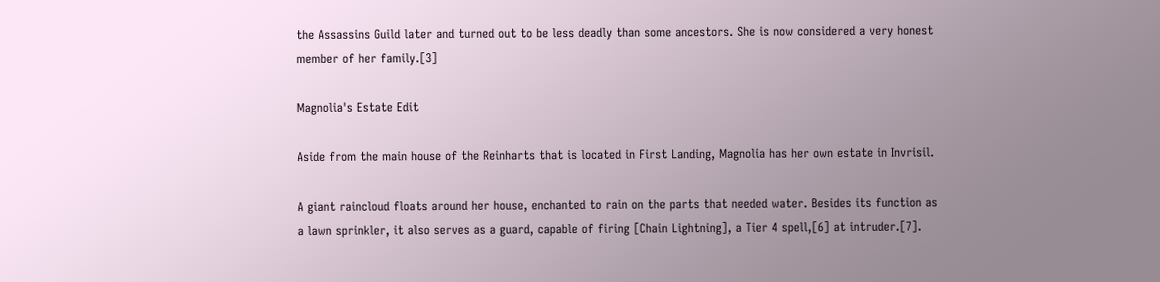the Assassins Guild later and turned out to be less deadly than some ancestors. She is now considered a very honest member of her family.[3]

Magnolia's Estate Edit

Aside from the main house of the Reinharts that is located in First Landing, Magnolia has her own estate in Invrisil.

A giant raincloud floats around her house, enchanted to rain on the parts that needed water. Besides its function as a lawn sprinkler, it also serves as a guard, capable of firing [Chain Lightning], a Tier 4 spell,[6] at intruder.[7].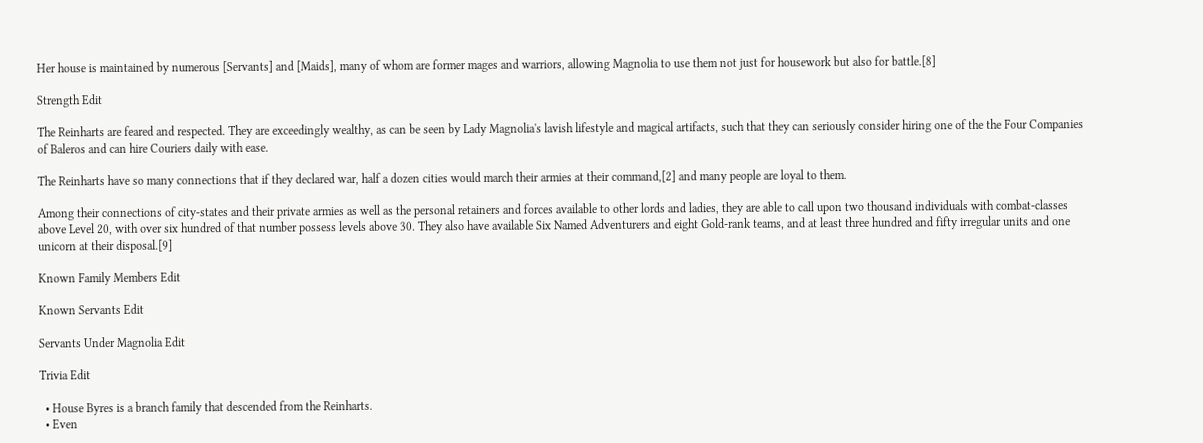Her house is maintained by numerous [Servants] and [Maids], many of whom are former mages and warriors, allowing Magnolia to use them not just for housework but also for battle.[8]

Strength Edit

The Reinharts are feared and respected. They are exceedingly wealthy, as can be seen by Lady Magnolia's lavish lifestyle and magical artifacts, such that they can seriously consider hiring one of the the Four Companies of Baleros and can hire Couriers daily with ease.

The Reinharts have so many connections that if they declared war, half a dozen cities would march their armies at their command,[2] and many people are loyal to them.

Among their connections of city-states and their private armies as well as the personal retainers and forces available to other lords and ladies, they are able to call upon two thousand individuals with combat-classes above Level 20, with over six hundred of that number possess levels above 30. They also have available Six Named Adventurers and eight Gold-rank teams, and at least three hundred and fifty irregular units and one unicorn at their disposal.[9]

Known Family Members Edit

Known Servants Edit

Servants Under Magnolia Edit

Trivia Edit

  • House Byres is a branch family that descended from the Reinharts.
  • Even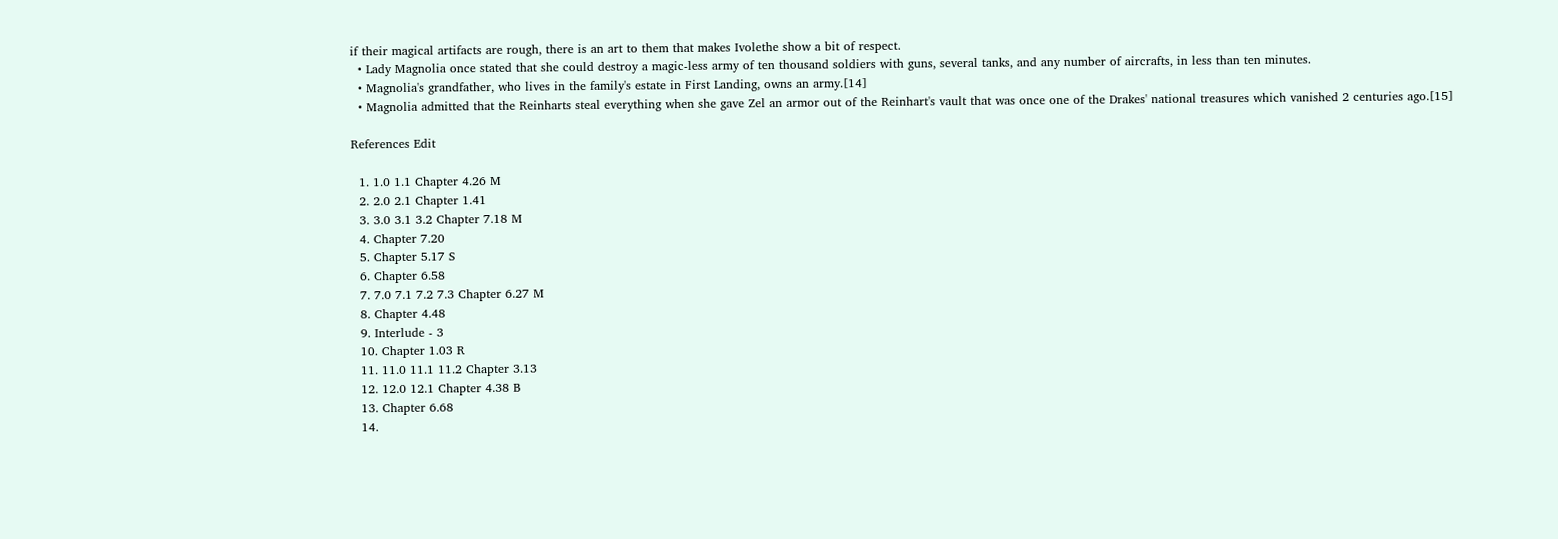if their magical artifacts are rough, there is an art to them that makes Ivolethe show a bit of respect.
  • Lady Magnolia once stated that she could destroy a magic-less army of ten thousand soldiers with guns, several tanks, and any number of aircrafts, in less than ten minutes.
  • Magnolia's grandfather, who lives in the family's estate in First Landing, owns an army.[14]
  • Magnolia admitted that the Reinharts steal everything when she gave Zel an armor out of the Reinhart's vault that was once one of the Drakes' national treasures which vanished 2 centuries ago.[15]

References Edit

  1. 1.0 1.1 Chapter 4.26 M
  2. 2.0 2.1 Chapter 1.41
  3. 3.0 3.1 3.2 Chapter 7.18 M
  4. Chapter 7.20
  5. Chapter 5.17 S
  6. Chapter 6.58
  7. 7.0 7.1 7.2 7.3 Chapter 6.27 M
  8. Chapter 4.48
  9. Interlude - 3
  10. Chapter 1.03 R
  11. 11.0 11.1 11.2 Chapter 3.13
  12. 12.0 12.1 Chapter 4.38 B
  13. Chapter 6.68
  14.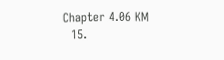Chapter 4.06 KM
  15.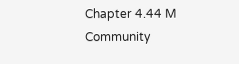Chapter 4.44 M
Community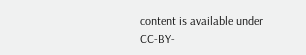content is available under CC-BY-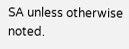SA unless otherwise noted.